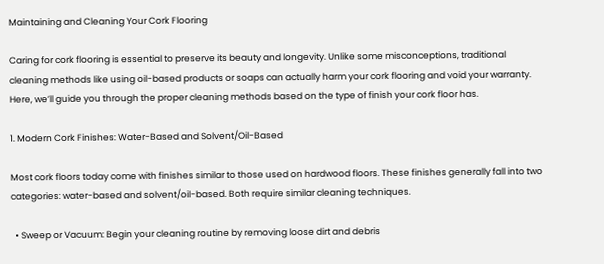Maintaining and Cleaning Your Cork Flooring

Caring for cork flooring is essential to preserve its beauty and longevity. Unlike some misconceptions, traditional cleaning methods like using oil-based products or soaps can actually harm your cork flooring and void your warranty. Here, we’ll guide you through the proper cleaning methods based on the type of finish your cork floor has.

1. Modern Cork Finishes: Water-Based and Solvent/Oil-Based

Most cork floors today come with finishes similar to those used on hardwood floors. These finishes generally fall into two categories: water-based and solvent/oil-based. Both require similar cleaning techniques.

  • Sweep or Vacuum: Begin your cleaning routine by removing loose dirt and debris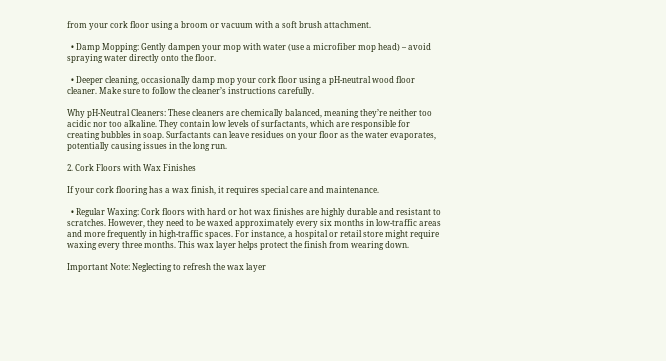from your cork floor using a broom or vacuum with a soft brush attachment.

  • Damp Mopping: Gently dampen your mop with water (use a microfiber mop head) – avoid spraying water directly onto the floor.

  • Deeper cleaning, occasionally damp mop your cork floor using a pH-neutral wood floor cleaner. Make sure to follow the cleaner’s instructions carefully.

Why pH-Neutral Cleaners: These cleaners are chemically balanced, meaning they’re neither too acidic nor too alkaline. They contain low levels of surfactants, which are responsible for creating bubbles in soap. Surfactants can leave residues on your floor as the water evaporates, potentially causing issues in the long run.

2. Cork Floors with Wax Finishes

If your cork flooring has a wax finish, it requires special care and maintenance.

  • Regular Waxing: Cork floors with hard or hot wax finishes are highly durable and resistant to scratches. However, they need to be waxed approximately every six months in low-traffic areas and more frequently in high-traffic spaces. For instance, a hospital or retail store might require waxing every three months. This wax layer helps protect the finish from wearing down.

Important Note: Neglecting to refresh the wax layer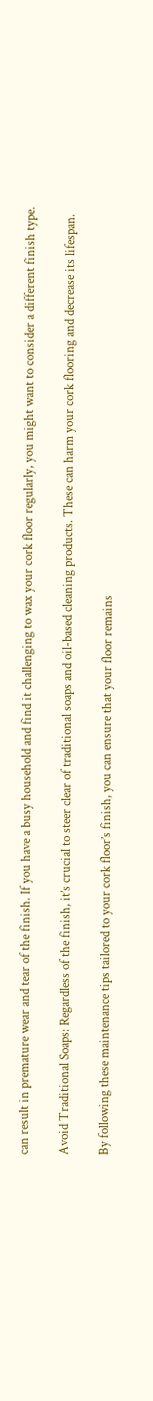can result in premature wear and tear of the finish. If you have a busy household and find it challenging to wax your cork floor regularly, you might want to consider a different finish type.

Avoid Traditional Soaps: Regardless of the finish, it’s crucial to steer clear of traditional soaps and oil-based cleaning products. These can harm your cork flooring and decrease its lifespan.

By following these maintenance tips tailored to your cork floor’s finish, you can ensure that your floor remains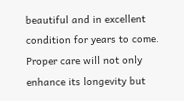beautiful and in excellent condition for years to come. Proper care will not only enhance its longevity but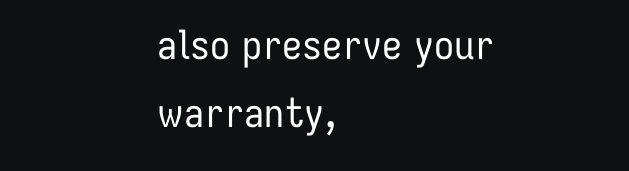also preserve your warranty,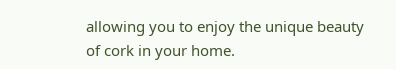allowing you to enjoy the unique beauty of cork in your home.